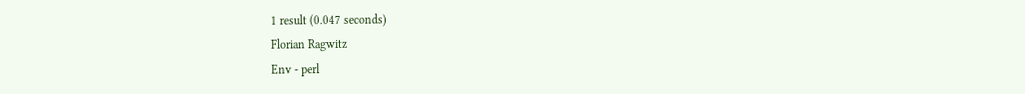1 result (0.047 seconds)
Florian Ragwitz
Env - perl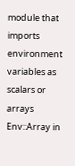module that imports environment variables as scalars or arrays
Env::Array in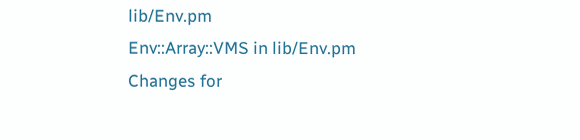lib/Env.pm
Env::Array::VMS in lib/Env.pm
Changes for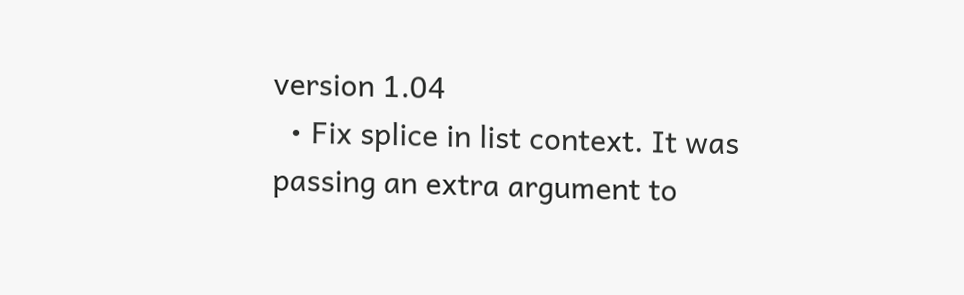version 1.04
  • Fix splice in list context. It was passing an extra argument to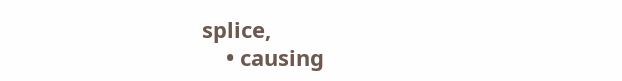splice,
    • causing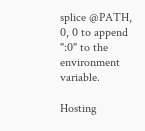splice @PATH, 0, 0 to append ":0" to the environment variable.

Hosting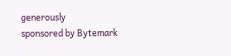generously
sponsored by Bytemark